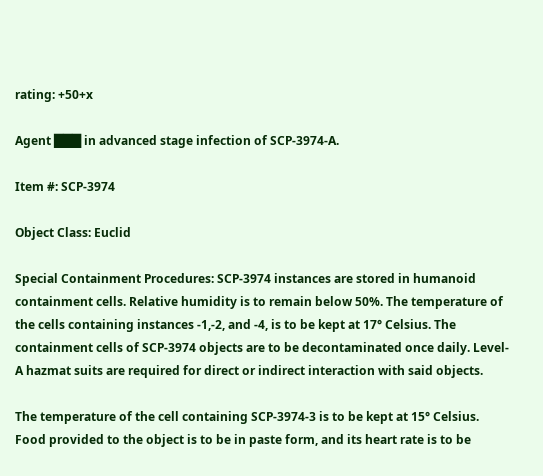rating: +50+x

Agent ███ in advanced stage infection of SCP-3974-A.

Item #: SCP-3974

Object Class: Euclid

Special Containment Procedures: SCP-3974 instances are stored in humanoid containment cells. Relative humidity is to remain below 50%. The temperature of the cells containing instances -1,-2, and -4, is to be kept at 17° Celsius. The containment cells of SCP-3974 objects are to be decontaminated once daily. Level-A hazmat suits are required for direct or indirect interaction with said objects.

The temperature of the cell containing SCP-3974-3 is to be kept at 15° Celsius. Food provided to the object is to be in paste form, and its heart rate is to be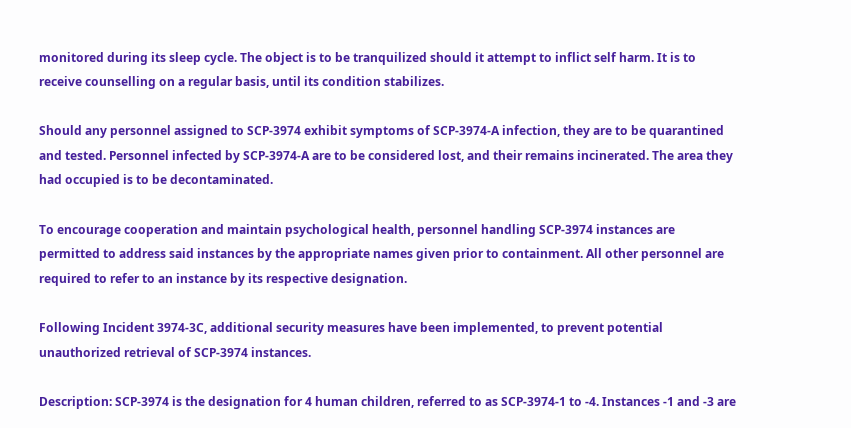monitored during its sleep cycle. The object is to be tranquilized should it attempt to inflict self harm. It is to receive counselling on a regular basis, until its condition stabilizes.

Should any personnel assigned to SCP-3974 exhibit symptoms of SCP-3974-A infection, they are to be quarantined and tested. Personnel infected by SCP-3974-A are to be considered lost, and their remains incinerated. The area they had occupied is to be decontaminated.

To encourage cooperation and maintain psychological health, personnel handling SCP-3974 instances are permitted to address said instances by the appropriate names given prior to containment. All other personnel are required to refer to an instance by its respective designation.

Following Incident 3974-3C, additional security measures have been implemented, to prevent potential unauthorized retrieval of SCP-3974 instances.

Description: SCP-3974 is the designation for 4 human children, referred to as SCP-3974-1 to -4. Instances -1 and -3 are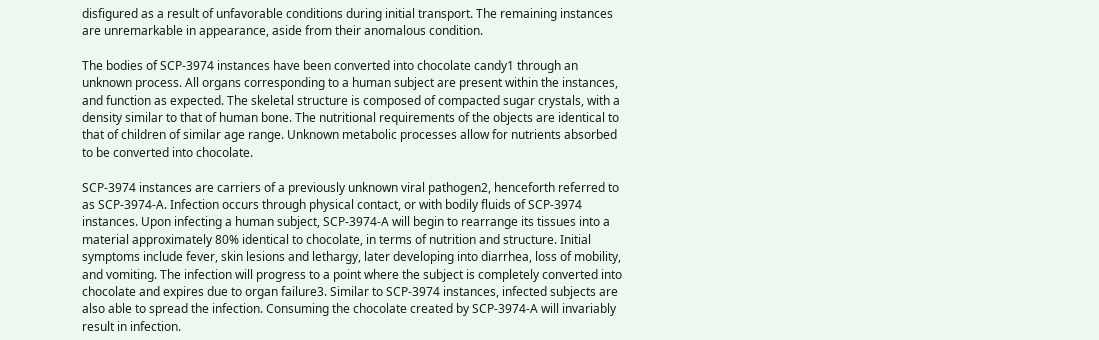disfigured as a result of unfavorable conditions during initial transport. The remaining instances are unremarkable in appearance, aside from their anomalous condition.

The bodies of SCP-3974 instances have been converted into chocolate candy1 through an unknown process. All organs corresponding to a human subject are present within the instances, and function as expected. The skeletal structure is composed of compacted sugar crystals, with a density similar to that of human bone. The nutritional requirements of the objects are identical to that of children of similar age range. Unknown metabolic processes allow for nutrients absorbed to be converted into chocolate.

SCP-3974 instances are carriers of a previously unknown viral pathogen2, henceforth referred to as SCP-3974-A. Infection occurs through physical contact, or with bodily fluids of SCP-3974 instances. Upon infecting a human subject, SCP-3974-A will begin to rearrange its tissues into a material approximately 80% identical to chocolate, in terms of nutrition and structure. Initial symptoms include fever, skin lesions and lethargy, later developing into diarrhea, loss of mobility, and vomiting. The infection will progress to a point where the subject is completely converted into chocolate and expires due to organ failure3. Similar to SCP-3974 instances, infected subjects are also able to spread the infection. Consuming the chocolate created by SCP-3974-A will invariably result in infection.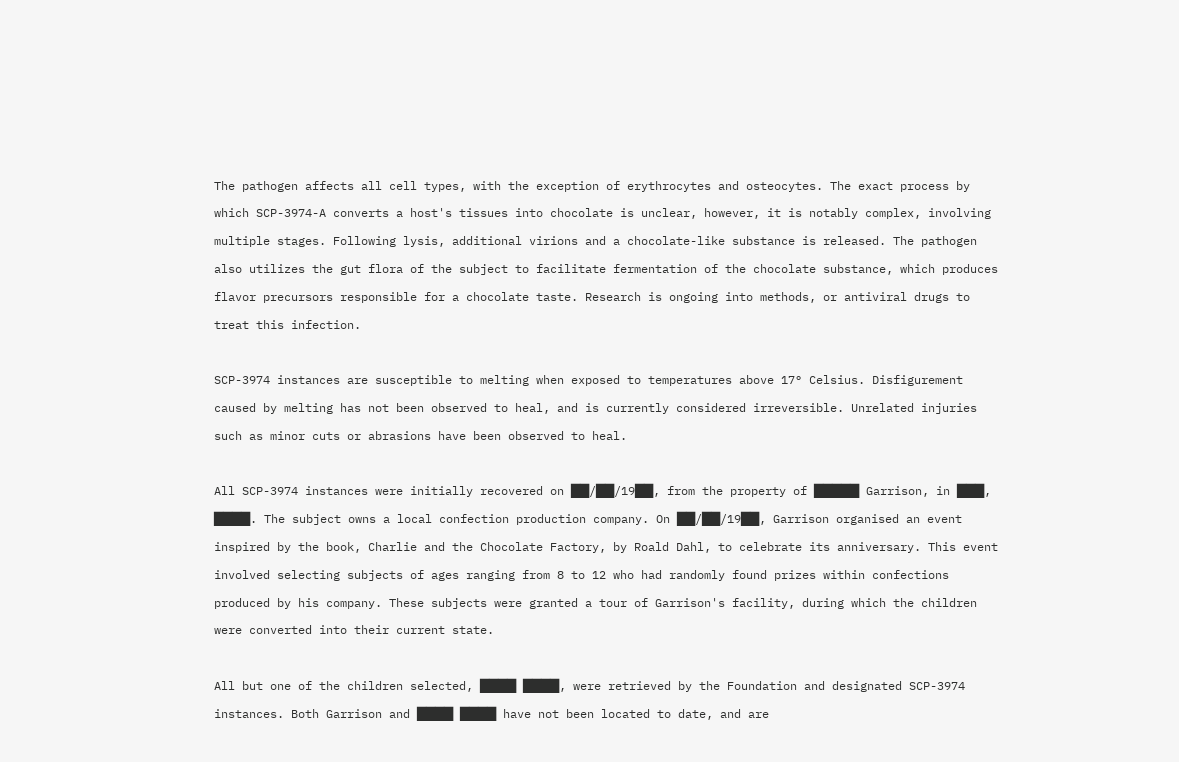The pathogen affects all cell types, with the exception of erythrocytes and osteocytes. The exact process by which SCP-3974-A converts a host's tissues into chocolate is unclear, however, it is notably complex, involving multiple stages. Following lysis, additional virions and a chocolate-like substance is released. The pathogen also utilizes the gut flora of the subject to facilitate fermentation of the chocolate substance, which produces flavor precursors responsible for a chocolate taste. Research is ongoing into methods, or antiviral drugs to treat this infection.

SCP-3974 instances are susceptible to melting when exposed to temperatures above 17° Celsius. Disfigurement caused by melting has not been observed to heal, and is currently considered irreversible. Unrelated injuries such as minor cuts or abrasions have been observed to heal.

All SCP-3974 instances were initially recovered on ██/██/19██, from the property of █████ Garrison, in ███, ████. The subject owns a local confection production company. On ██/██/19██, Garrison organised an event inspired by the book, Charlie and the Chocolate Factory, by Roald Dahl, to celebrate its anniversary. This event involved selecting subjects of ages ranging from 8 to 12 who had randomly found prizes within confections produced by his company. These subjects were granted a tour of Garrison's facility, during which the children were converted into their current state.

All but one of the children selected, ████ ████, were retrieved by the Foundation and designated SCP-3974 instances. Both Garrison and ████ ████ have not been located to date, and are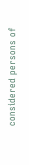considered persons of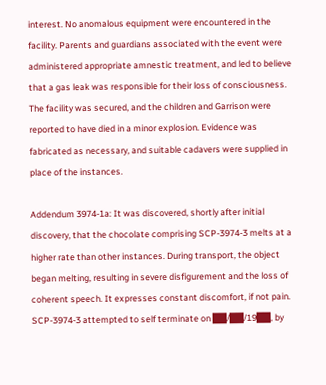interest. No anomalous equipment were encountered in the facility. Parents and guardians associated with the event were administered appropriate amnestic treatment, and led to believe that a gas leak was responsible for their loss of consciousness. The facility was secured, and the children and Garrison were reported to have died in a minor explosion. Evidence was fabricated as necessary, and suitable cadavers were supplied in place of the instances.

Addendum 3974-1a: It was discovered, shortly after initial discovery, that the chocolate comprising SCP-3974-3 melts at a higher rate than other instances. During transport, the object began melting, resulting in severe disfigurement and the loss of coherent speech. It expresses constant discomfort, if not pain. SCP-3974-3 attempted to self terminate on ██/██/19██, by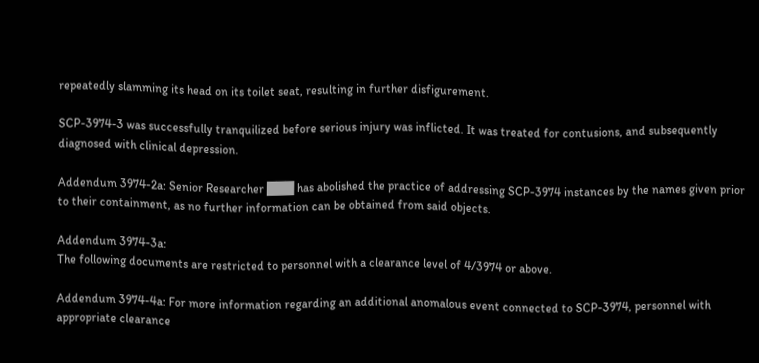repeatedly slamming its head on its toilet seat, resulting in further disfigurement.

SCP-3974-3 was successfully tranquilized before serious injury was inflicted. It was treated for contusions, and subsequently diagnosed with clinical depression.

Addendum 3974-2a: Senior Researcher ███ has abolished the practice of addressing SCP-3974 instances by the names given prior to their containment, as no further information can be obtained from said objects.

Addendum 3974-3a:
The following documents are restricted to personnel with a clearance level of 4/3974 or above.

Addendum 3974-4a: For more information regarding an additional anomalous event connected to SCP-3974, personnel with appropriate clearance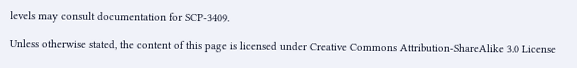levels may consult documentation for SCP-3409.

Unless otherwise stated, the content of this page is licensed under Creative Commons Attribution-ShareAlike 3.0 License